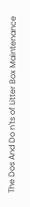The Dos And Do n'ts of Litter Box Maintenance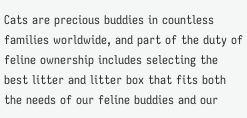Cats are precious buddies in countless families worldwide, and part of the duty of feline ownership includes selecting the best litter and litter box that fits both the needs of our feline buddies and our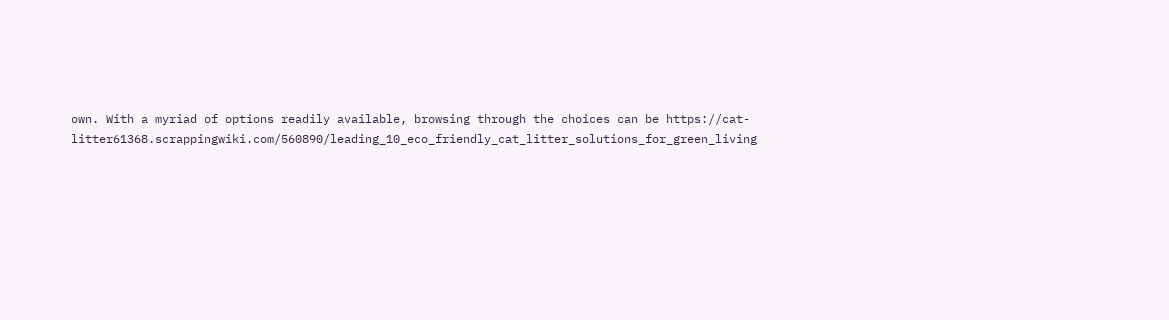own. With a myriad of options readily available, browsing through the choices can be https://cat-litter61368.scrappingwiki.com/560890/leading_10_eco_friendly_cat_litter_solutions_for_green_living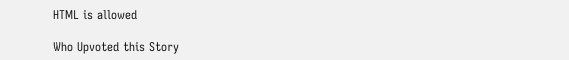HTML is allowed

Who Upvoted this Story